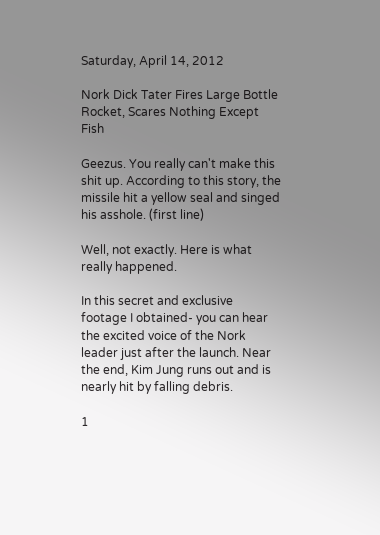Saturday, April 14, 2012

Nork Dick Tater Fires Large Bottle Rocket, Scares Nothing Except Fish

Geezus. You really can't make this shit up. According to this story, the missile hit a yellow seal and singed his asshole. (first line)

Well, not exactly. Here is what really happened.

In this secret and exclusive footage I obtained- you can hear the excited voice of the Nork leader just after the launch. Near the end, Kim Jung runs out and is nearly hit by falling debris.

1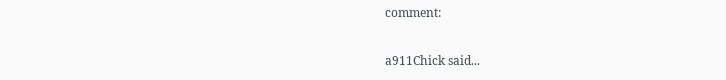comment:

a911Chick said...